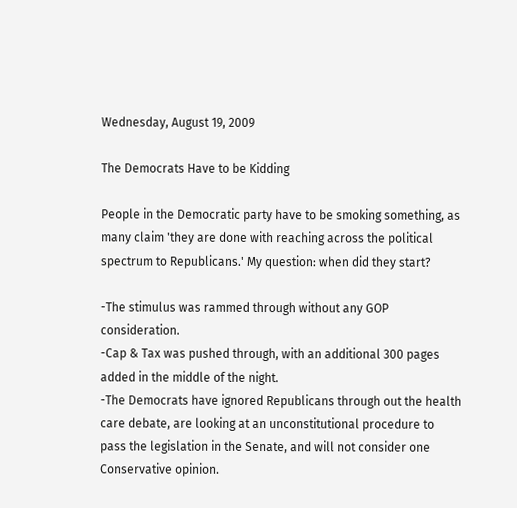Wednesday, August 19, 2009

The Democrats Have to be Kidding

People in the Democratic party have to be smoking something, as many claim 'they are done with reaching across the political spectrum to Republicans.' My question: when did they start?

-The stimulus was rammed through without any GOP consideration.
-Cap & Tax was pushed through, with an additional 300 pages added in the middle of the night.
-The Democrats have ignored Republicans through out the health care debate, are looking at an unconstitutional procedure to pass the legislation in the Senate, and will not consider one Conservative opinion.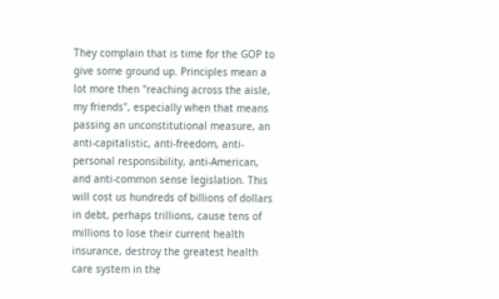They complain that is time for the GOP to give some ground up. Principles mean a lot more then "reaching across the aisle, my friends", especially when that means passing an unconstitutional measure, an anti-capitalistic, anti-freedom, anti-personal responsibility, anti-American, and anti-common sense legislation. This will cost us hundreds of billions of dollars in debt, perhaps trillions, cause tens of millions to lose their current health insurance, destroy the greatest health care system in the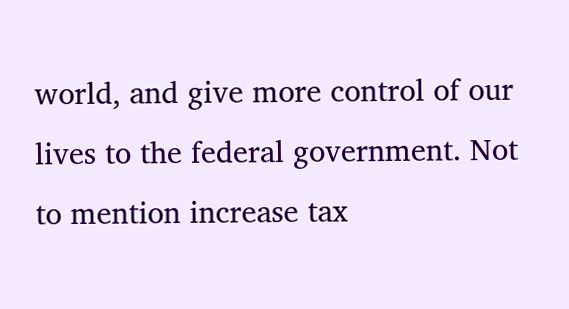world, and give more control of our lives to the federal government. Not to mention increase tax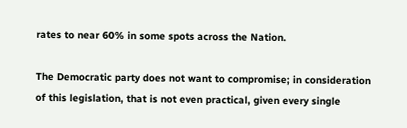rates to near 60% in some spots across the Nation.

The Democratic party does not want to compromise; in consideration of this legislation, that is not even practical, given every single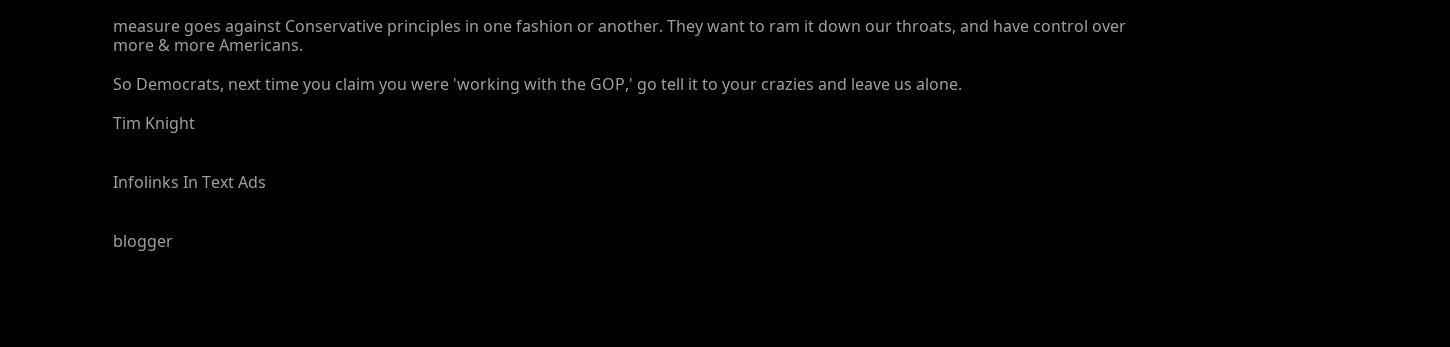measure goes against Conservative principles in one fashion or another. They want to ram it down our throats, and have control over more & more Americans.

So Democrats, next time you claim you were 'working with the GOP,' go tell it to your crazies and leave us alone.

Tim Knight


Infolinks In Text Ads


blogger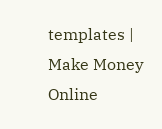templates | Make Money Online